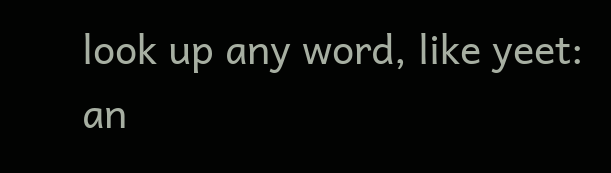look up any word, like yeet:
an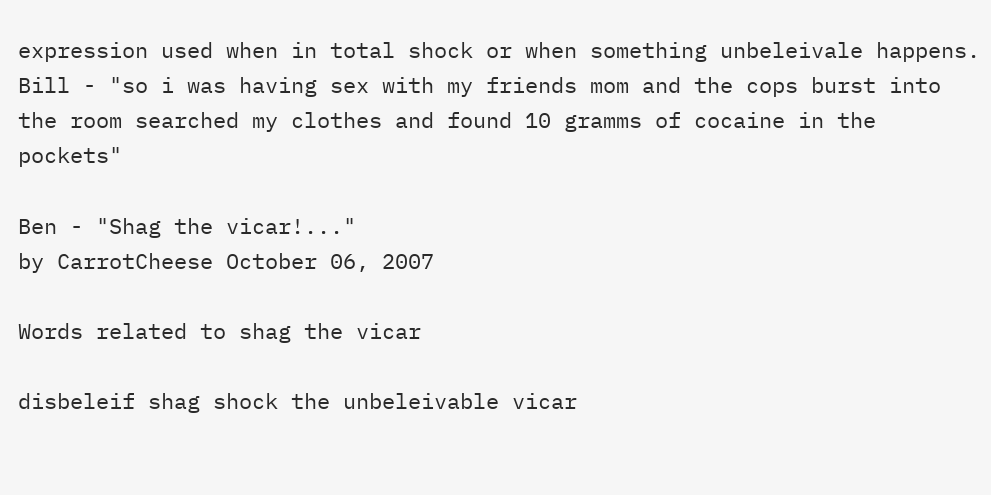expression used when in total shock or when something unbeleivale happens.
Bill - "so i was having sex with my friends mom and the cops burst into the room searched my clothes and found 10 gramms of cocaine in the pockets"

Ben - "Shag the vicar!..."
by CarrotCheese October 06, 2007

Words related to shag the vicar

disbeleif shag shock the unbeleivable vicar